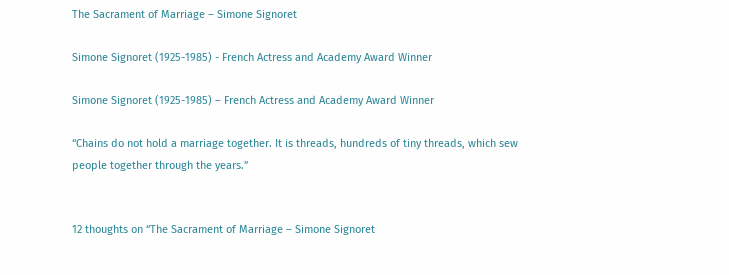The Sacrament of Marriage – Simone Signoret

Simone Signoret (1925-1985) - French Actress and Academy Award Winner

Simone Signoret (1925-1985) – French Actress and Academy Award Winner

“Chains do not hold a marriage together. It is threads, hundreds of tiny threads, which sew people together through the years.”


12 thoughts on “The Sacrament of Marriage – Simone Signoret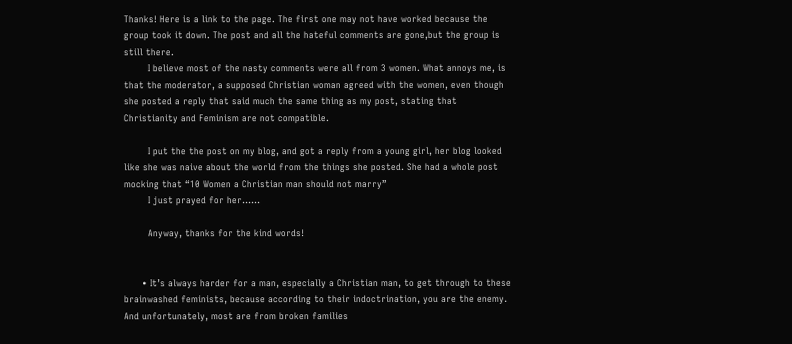Thanks! Here is a link to the page. The first one may not have worked because the group took it down. The post and all the hateful comments are gone,but the group is still there.
        I believe most of the nasty comments were all from 3 women. What annoys me, is that the moderator, a supposed Christian woman agreed with the women, even though she posted a reply that said much the same thing as my post, stating that Christianity and Feminism are not compatible.

        I put the the post on my blog, and got a reply from a young girl, her blog looked like she was naive about the world from the things she posted. She had a whole post mocking that “10 Women a Christian man should not marry”
        I just prayed for her……

        Anyway, thanks for the kind words!


      • It’s always harder for a man, especially a Christian man, to get through to these brainwashed feminists, because according to their indoctrination, you are the enemy. And unfortunately, most are from broken families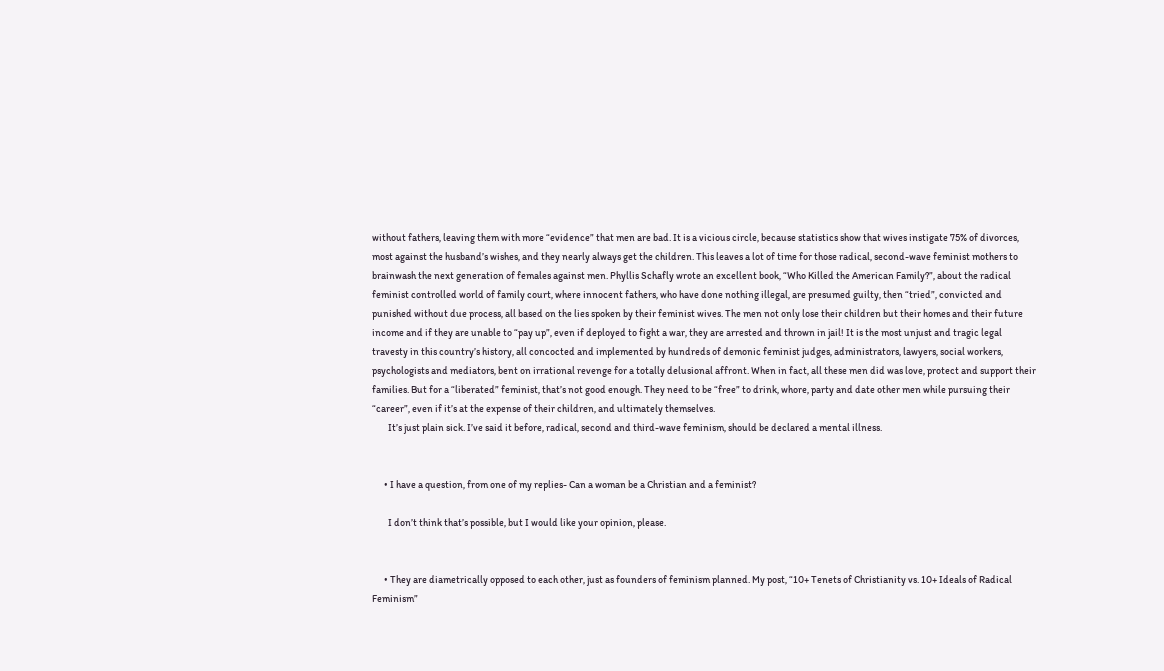without fathers, leaving them with more “evidence” that men are bad. It is a vicious circle, because statistics show that wives instigate 75% of divorces, most against the husband’s wishes, and they nearly always get the children. This leaves a lot of time for those radical, second-wave feminist mothers to brainwash the next generation of females against men. Phyllis Schafly wrote an excellent book, “Who Killed the American Family?”, about the radical feminist controlled world of family court, where innocent fathers, who have done nothing illegal, are presumed guilty, then “tried”, convicted and punished without due process, all based on the lies spoken by their feminist wives. The men not only lose their children but their homes and their future income and if they are unable to “pay up”, even if deployed to fight a war, they are arrested and thrown in jail! It is the most unjust and tragic legal travesty in this country’s history, all concocted and implemented by hundreds of demonic feminist judges, administrators, lawyers, social workers, psychologists and mediators, bent on irrational revenge for a totally delusional affront. When in fact, all these men did was love, protect and support their families. But for a “liberated” feminist, that’s not good enough. They need to be “free” to drink, whore, party and date other men while pursuing their “career”, even if it’s at the expense of their children, and ultimately themselves.
        It’s just plain sick. I’ve said it before, radical, second and third-wave feminism, should be declared a mental illness.


      • I have a question, from one of my replies- Can a woman be a Christian and a feminist?

        I don’t think that’s possible, but I would like your opinion, please.


      • They are diametrically opposed to each other, just as founders of feminism planned. My post, “10+ Tenets of Christianity vs. 10+ Ideals of Radical Feminism”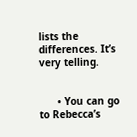lists the differences. It’s very telling.


      • You can go to Rebecca’s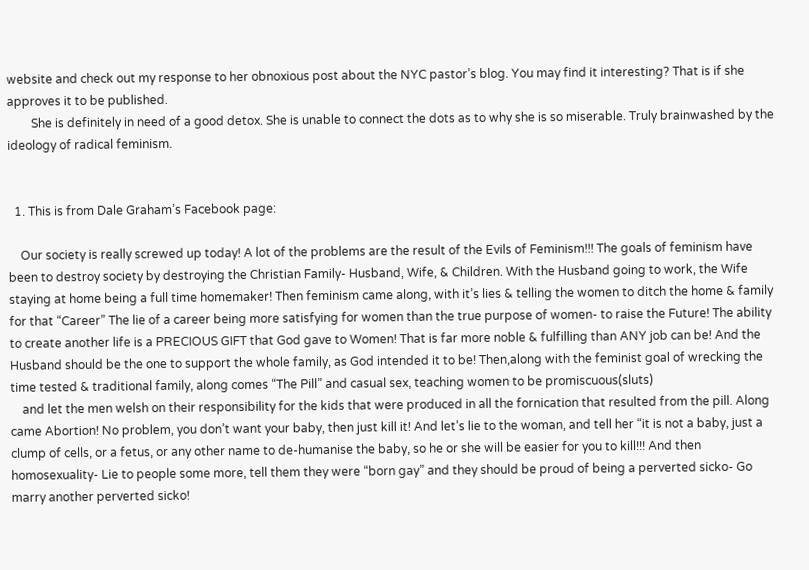website and check out my response to her obnoxious post about the NYC pastor’s blog. You may find it interesting? That is if she approves it to be published.
        She is definitely in need of a good detox. She is unable to connect the dots as to why she is so miserable. Truly brainwashed by the ideology of radical feminism.


  1. This is from Dale Graham’s Facebook page:

    Our society is really screwed up today! A lot of the problems are the result of the Evils of Feminism!!! The goals of feminism have been to destroy society by destroying the Christian Family- Husband, Wife, & Children. With the Husband going to work, the Wife staying at home being a full time homemaker! Then feminism came along, with it’s lies & telling the women to ditch the home & family for that “Career” The lie of a career being more satisfying for women than the true purpose of women- to raise the Future! The ability to create another life is a PRECIOUS GIFT that God gave to Women! That is far more noble & fulfilling than ANY job can be! And the Husband should be the one to support the whole family, as God intended it to be! Then,along with the feminist goal of wrecking the time tested & traditional family, along comes “The Pill” and casual sex, teaching women to be promiscuous(sluts)
    and let the men welsh on their responsibility for the kids that were produced in all the fornication that resulted from the pill. Along came Abortion! No problem, you don’t want your baby, then just kill it! And let’s lie to the woman, and tell her “it is not a baby, just a clump of cells, or a fetus, or any other name to de-humanise the baby, so he or she will be easier for you to kill!!! And then homosexuality- Lie to people some more, tell them they were “born gay” and they should be proud of being a perverted sicko- Go marry another perverted sicko!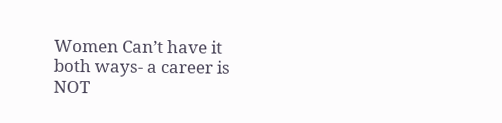Women Can’t have it both ways- a career is NOT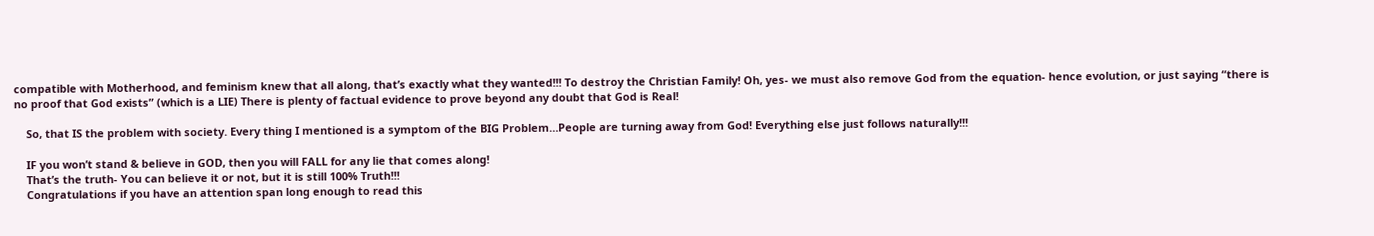compatible with Motherhood, and feminism knew that all along, that’s exactly what they wanted!!! To destroy the Christian Family! Oh, yes- we must also remove God from the equation- hence evolution, or just saying “there is no proof that God exists” (which is a LIE) There is plenty of factual evidence to prove beyond any doubt that God is Real!

    So, that IS the problem with society. Every thing I mentioned is a symptom of the BIG Problem…People are turning away from God! Everything else just follows naturally!!!

    IF you won’t stand & believe in GOD, then you will FALL for any lie that comes along!
    That’s the truth- You can believe it or not, but it is still 100% Truth!!!
    Congratulations if you have an attention span long enough to read this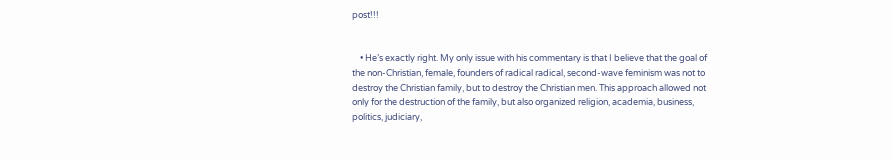post!!!


    • He’s exactly right. My only issue with his commentary is that I believe that the goal of the non-Christian, female, founders of radical radical, second-wave feminism was not to destroy the Christian family, but to destroy the Christian men. This approach allowed not only for the destruction of the family, but also organized religion, academia, business, politics, judiciary,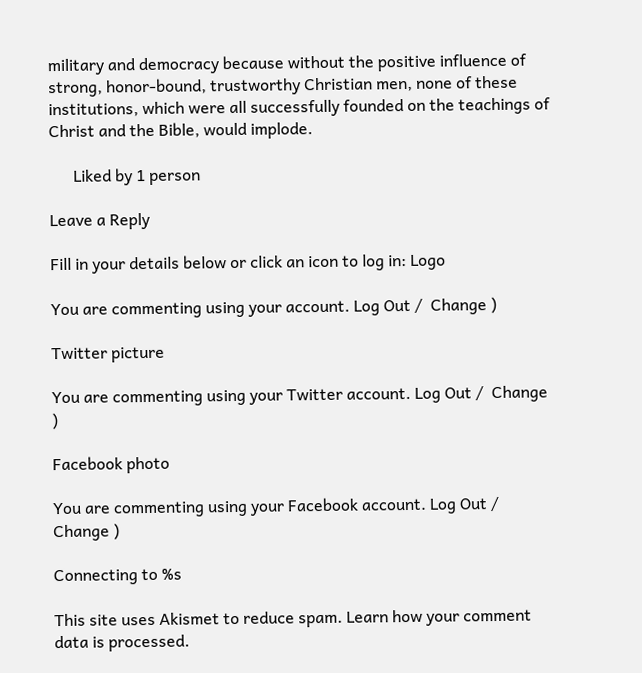military and democracy because without the positive influence of strong, honor-bound, trustworthy Christian men, none of these institutions, which were all successfully founded on the teachings of Christ and the Bible, would implode.

      Liked by 1 person

Leave a Reply

Fill in your details below or click an icon to log in: Logo

You are commenting using your account. Log Out /  Change )

Twitter picture

You are commenting using your Twitter account. Log Out /  Change )

Facebook photo

You are commenting using your Facebook account. Log Out /  Change )

Connecting to %s

This site uses Akismet to reduce spam. Learn how your comment data is processed.